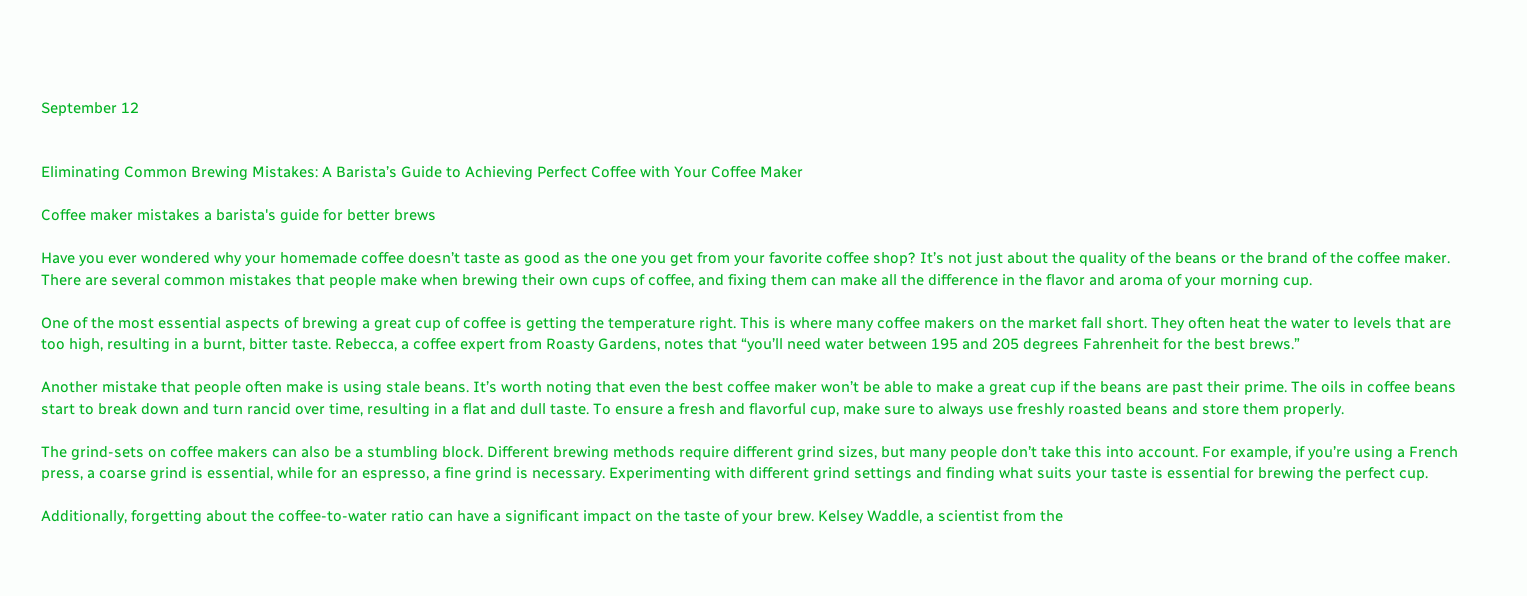September 12


Eliminating Common Brewing Mistakes: A Barista’s Guide to Achieving Perfect Coffee with Your Coffee Maker

Coffee maker mistakes a barista's guide for better brews

Have you ever wondered why your homemade coffee doesn’t taste as good as the one you get from your favorite coffee shop? It’s not just about the quality of the beans or the brand of the coffee maker. There are several common mistakes that people make when brewing their own cups of coffee, and fixing them can make all the difference in the flavor and aroma of your morning cup.

One of the most essential aspects of brewing a great cup of coffee is getting the temperature right. This is where many coffee makers on the market fall short. They often heat the water to levels that are too high, resulting in a burnt, bitter taste. Rebecca, a coffee expert from Roasty Gardens, notes that “you’ll need water between 195 and 205 degrees Fahrenheit for the best brews.”

Another mistake that people often make is using stale beans. It’s worth noting that even the best coffee maker won’t be able to make a great cup if the beans are past their prime. The oils in coffee beans start to break down and turn rancid over time, resulting in a flat and dull taste. To ensure a fresh and flavorful cup, make sure to always use freshly roasted beans and store them properly.

The grind-sets on coffee makers can also be a stumbling block. Different brewing methods require different grind sizes, but many people don’t take this into account. For example, if you’re using a French press, a coarse grind is essential, while for an espresso, a fine grind is necessary. Experimenting with different grind settings and finding what suits your taste is essential for brewing the perfect cup.

Additionally, forgetting about the coffee-to-water ratio can have a significant impact on the taste of your brew. Kelsey Waddle, a scientist from the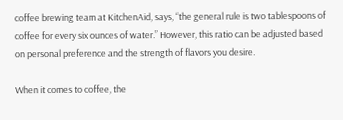coffee brewing team at KitchenAid, says, “the general rule is two tablespoons of coffee for every six ounces of water.” However, this ratio can be adjusted based on personal preference and the strength of flavors you desire.

When it comes to coffee, the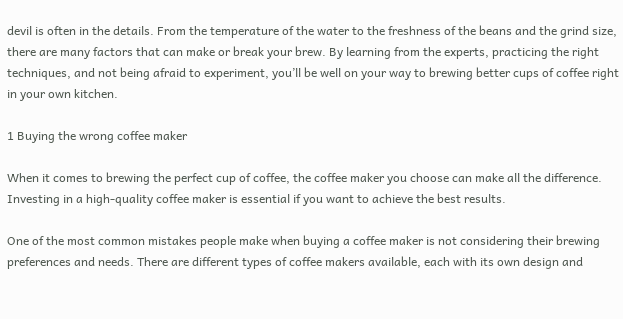devil is often in the details. From the temperature of the water to the freshness of the beans and the grind size, there are many factors that can make or break your brew. By learning from the experts, practicing the right techniques, and not being afraid to experiment, you’ll be well on your way to brewing better cups of coffee right in your own kitchen.

1 Buying the wrong coffee maker

When it comes to brewing the perfect cup of coffee, the coffee maker you choose can make all the difference. Investing in a high-quality coffee maker is essential if you want to achieve the best results.

One of the most common mistakes people make when buying a coffee maker is not considering their brewing preferences and needs. There are different types of coffee makers available, each with its own design and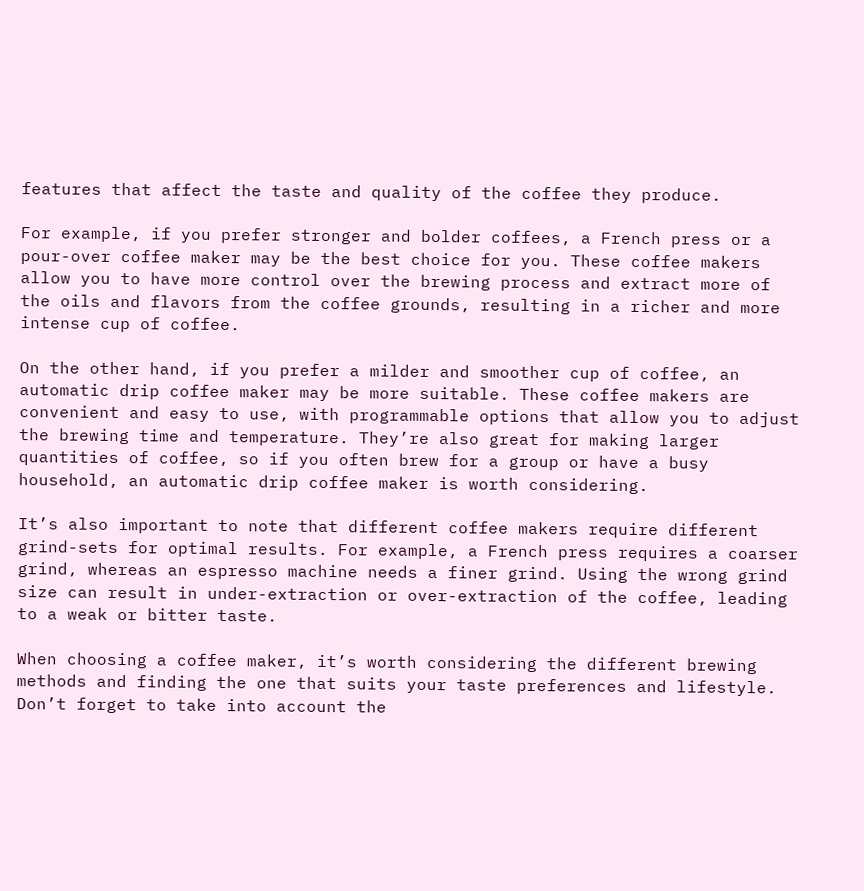features that affect the taste and quality of the coffee they produce.

For example, if you prefer stronger and bolder coffees, a French press or a pour-over coffee maker may be the best choice for you. These coffee makers allow you to have more control over the brewing process and extract more of the oils and flavors from the coffee grounds, resulting in a richer and more intense cup of coffee.

On the other hand, if you prefer a milder and smoother cup of coffee, an automatic drip coffee maker may be more suitable. These coffee makers are convenient and easy to use, with programmable options that allow you to adjust the brewing time and temperature. They’re also great for making larger quantities of coffee, so if you often brew for a group or have a busy household, an automatic drip coffee maker is worth considering.

It’s also important to note that different coffee makers require different grind-sets for optimal results. For example, a French press requires a coarser grind, whereas an espresso machine needs a finer grind. Using the wrong grind size can result in under-extraction or over-extraction of the coffee, leading to a weak or bitter taste.

When choosing a coffee maker, it’s worth considering the different brewing methods and finding the one that suits your taste preferences and lifestyle. Don’t forget to take into account the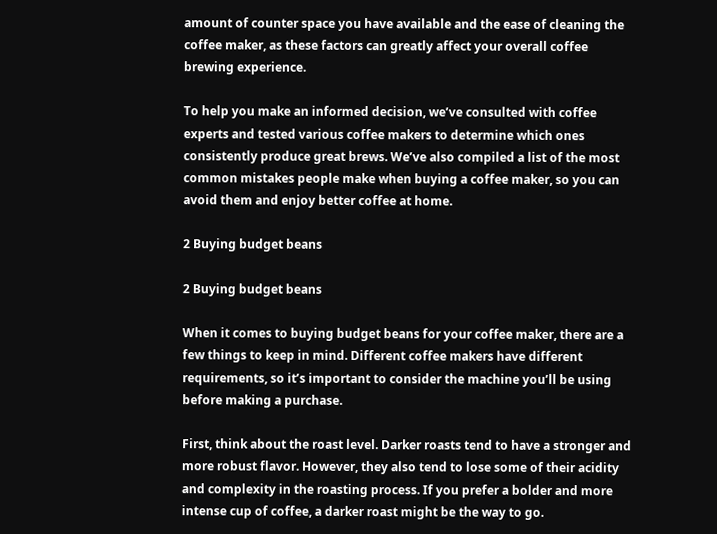amount of counter space you have available and the ease of cleaning the coffee maker, as these factors can greatly affect your overall coffee brewing experience.

To help you make an informed decision, we’ve consulted with coffee experts and tested various coffee makers to determine which ones consistently produce great brews. We’ve also compiled a list of the most common mistakes people make when buying a coffee maker, so you can avoid them and enjoy better coffee at home.

2 Buying budget beans

2 Buying budget beans

When it comes to buying budget beans for your coffee maker, there are a few things to keep in mind. Different coffee makers have different requirements, so it’s important to consider the machine you’ll be using before making a purchase.

First, think about the roast level. Darker roasts tend to have a stronger and more robust flavor. However, they also tend to lose some of their acidity and complexity in the roasting process. If you prefer a bolder and more intense cup of coffee, a darker roast might be the way to go.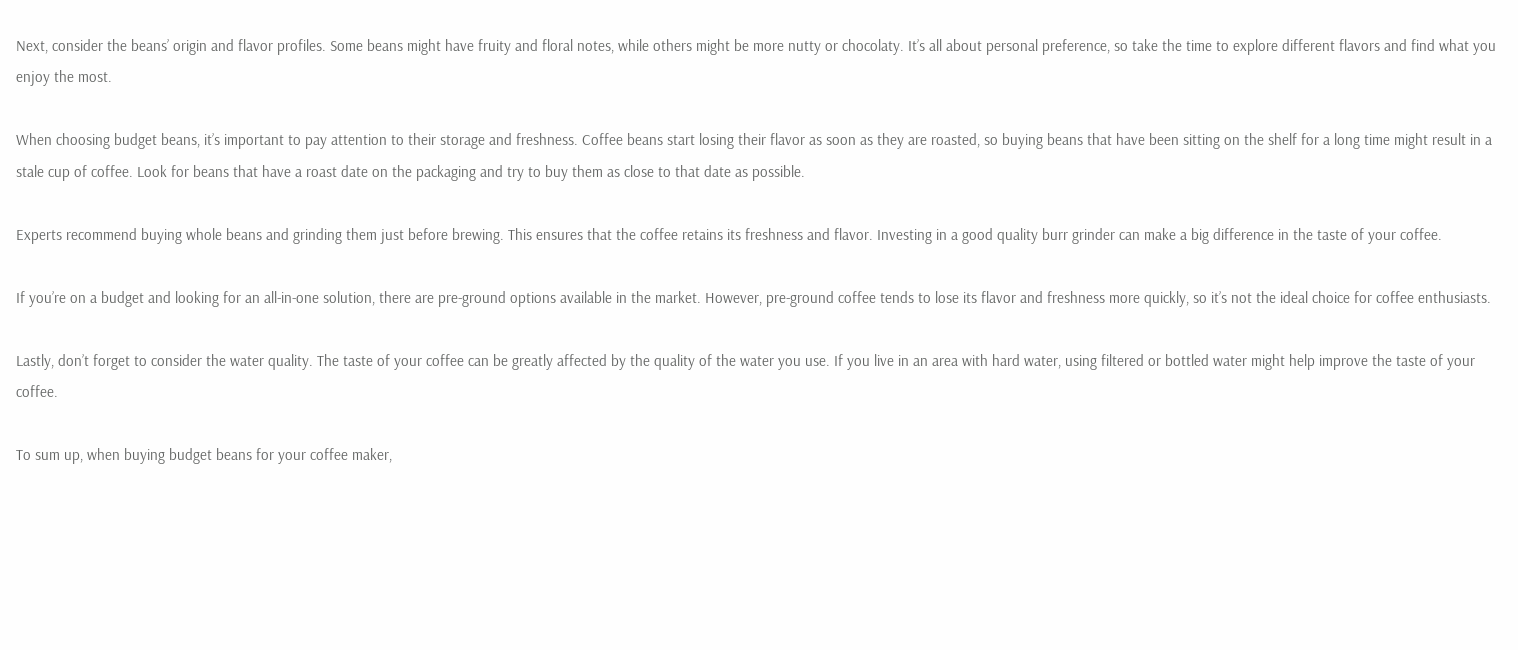Next, consider the beans’ origin and flavor profiles. Some beans might have fruity and floral notes, while others might be more nutty or chocolaty. It’s all about personal preference, so take the time to explore different flavors and find what you enjoy the most.

When choosing budget beans, it’s important to pay attention to their storage and freshness. Coffee beans start losing their flavor as soon as they are roasted, so buying beans that have been sitting on the shelf for a long time might result in a stale cup of coffee. Look for beans that have a roast date on the packaging and try to buy them as close to that date as possible.

Experts recommend buying whole beans and grinding them just before brewing. This ensures that the coffee retains its freshness and flavor. Investing in a good quality burr grinder can make a big difference in the taste of your coffee.

If you’re on a budget and looking for an all-in-one solution, there are pre-ground options available in the market. However, pre-ground coffee tends to lose its flavor and freshness more quickly, so it’s not the ideal choice for coffee enthusiasts.

Lastly, don’t forget to consider the water quality. The taste of your coffee can be greatly affected by the quality of the water you use. If you live in an area with hard water, using filtered or bottled water might help improve the taste of your coffee.

To sum up, when buying budget beans for your coffee maker,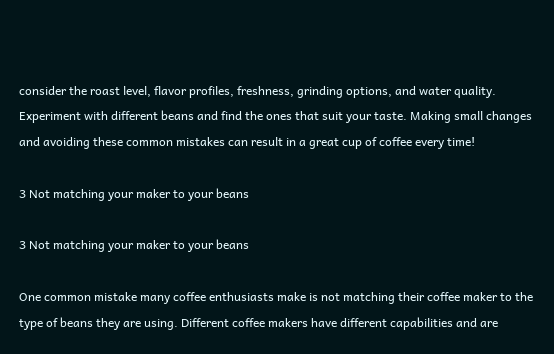consider the roast level, flavor profiles, freshness, grinding options, and water quality. Experiment with different beans and find the ones that suit your taste. Making small changes and avoiding these common mistakes can result in a great cup of coffee every time!

3 Not matching your maker to your beans

3 Not matching your maker to your beans

One common mistake many coffee enthusiasts make is not matching their coffee maker to the type of beans they are using. Different coffee makers have different capabilities and are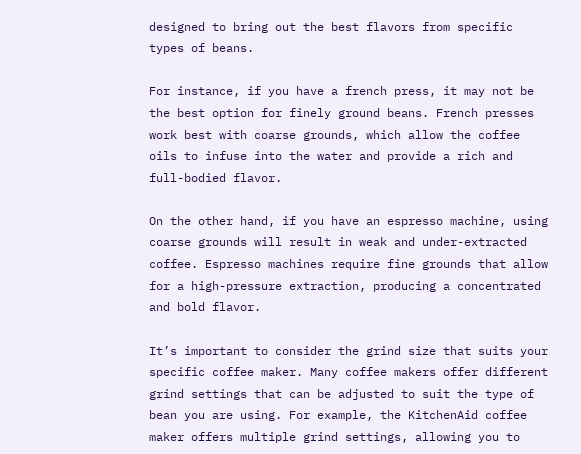designed to bring out the best flavors from specific types of beans.

For instance, if you have a french press, it may not be the best option for finely ground beans. French presses work best with coarse grounds, which allow the coffee oils to infuse into the water and provide a rich and full-bodied flavor.

On the other hand, if you have an espresso machine, using coarse grounds will result in weak and under-extracted coffee. Espresso machines require fine grounds that allow for a high-pressure extraction, producing a concentrated and bold flavor.

It’s important to consider the grind size that suits your specific coffee maker. Many coffee makers offer different grind settings that can be adjusted to suit the type of bean you are using. For example, the KitchenAid coffee maker offers multiple grind settings, allowing you to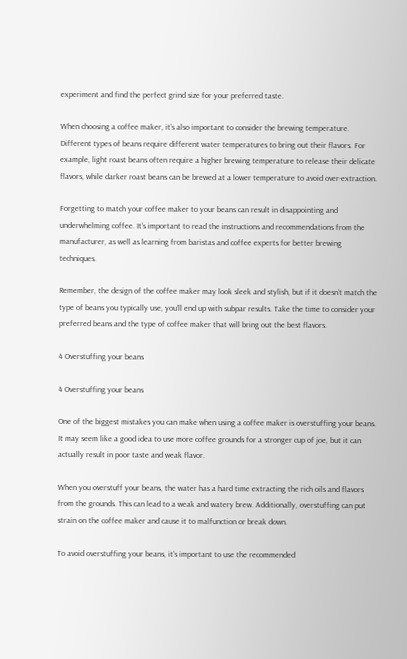experiment and find the perfect grind size for your preferred taste.

When choosing a coffee maker, it’s also important to consider the brewing temperature. Different types of beans require different water temperatures to bring out their flavors. For example, light roast beans often require a higher brewing temperature to release their delicate flavors, while darker roast beans can be brewed at a lower temperature to avoid over-extraction.

Forgetting to match your coffee maker to your beans can result in disappointing and underwhelming coffee. It’s important to read the instructions and recommendations from the manufacturer, as well as learning from baristas and coffee experts for better brewing techniques.

Remember, the design of the coffee maker may look sleek and stylish, but if it doesn’t match the type of beans you typically use, you’ll end up with subpar results. Take the time to consider your preferred beans and the type of coffee maker that will bring out the best flavors.

4 Overstuffing your beans

4 Overstuffing your beans

One of the biggest mistakes you can make when using a coffee maker is overstuffing your beans. It may seem like a good idea to use more coffee grounds for a stronger cup of joe, but it can actually result in poor taste and weak flavor.

When you overstuff your beans, the water has a hard time extracting the rich oils and flavors from the grounds. This can lead to a weak and watery brew. Additionally, overstuffing can put strain on the coffee maker and cause it to malfunction or break down.

To avoid overstuffing your beans, it’s important to use the recommended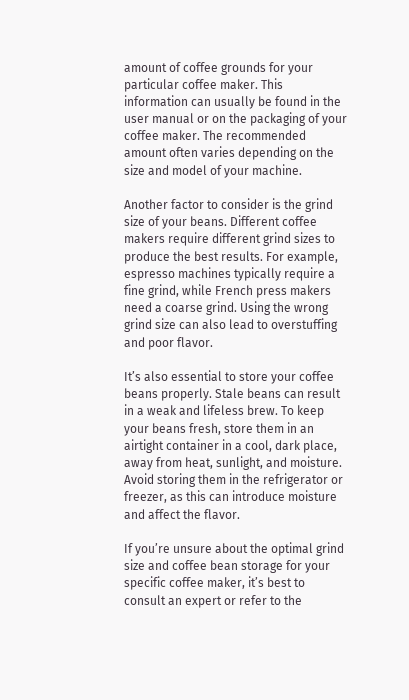amount of coffee grounds for your particular coffee maker. This information can usually be found in the user manual or on the packaging of your coffee maker. The recommended amount often varies depending on the size and model of your machine.

Another factor to consider is the grind size of your beans. Different coffee makers require different grind sizes to produce the best results. For example, espresso machines typically require a fine grind, while French press makers need a coarse grind. Using the wrong grind size can also lead to overstuffing and poor flavor.

It’s also essential to store your coffee beans properly. Stale beans can result in a weak and lifeless brew. To keep your beans fresh, store them in an airtight container in a cool, dark place, away from heat, sunlight, and moisture. Avoid storing them in the refrigerator or freezer, as this can introduce moisture and affect the flavor.

If you’re unsure about the optimal grind size and coffee bean storage for your specific coffee maker, it’s best to consult an expert or refer to the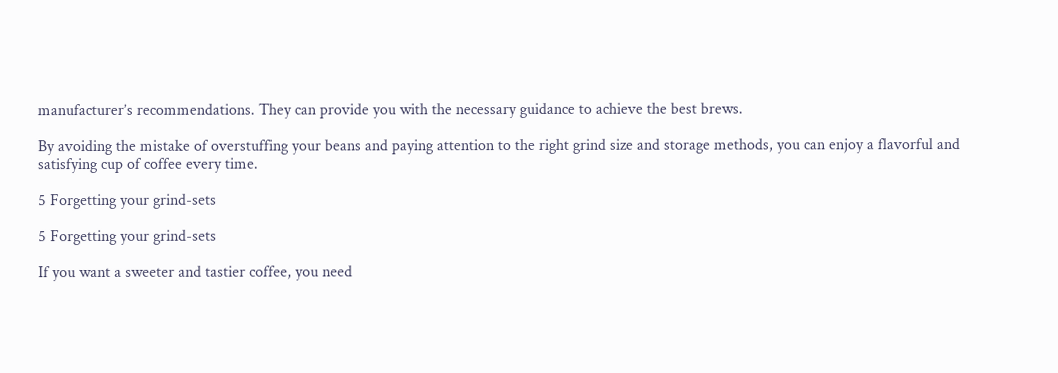manufacturer’s recommendations. They can provide you with the necessary guidance to achieve the best brews.

By avoiding the mistake of overstuffing your beans and paying attention to the right grind size and storage methods, you can enjoy a flavorful and satisfying cup of coffee every time.

5 Forgetting your grind-sets

5 Forgetting your grind-sets

If you want a sweeter and tastier coffee, you need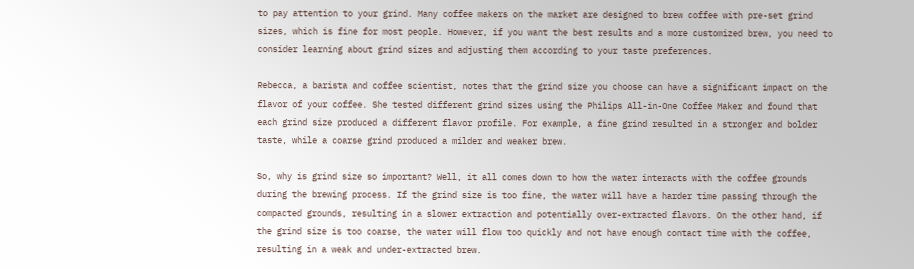to pay attention to your grind. Many coffee makers on the market are designed to brew coffee with pre-set grind sizes, which is fine for most people. However, if you want the best results and a more customized brew, you need to consider learning about grind sizes and adjusting them according to your taste preferences.

Rebecca, a barista and coffee scientist, notes that the grind size you choose can have a significant impact on the flavor of your coffee. She tested different grind sizes using the Philips All-in-One Coffee Maker and found that each grind size produced a different flavor profile. For example, a fine grind resulted in a stronger and bolder taste, while a coarse grind produced a milder and weaker brew.

So, why is grind size so important? Well, it all comes down to how the water interacts with the coffee grounds during the brewing process. If the grind size is too fine, the water will have a harder time passing through the compacted grounds, resulting in a slower extraction and potentially over-extracted flavors. On the other hand, if the grind size is too coarse, the water will flow too quickly and not have enough contact time with the coffee, resulting in a weak and under-extracted brew.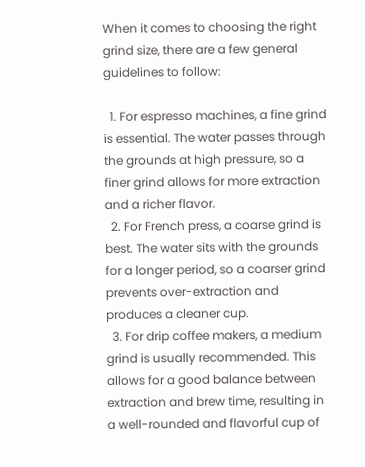When it comes to choosing the right grind size, there are a few general guidelines to follow:

  1. For espresso machines, a fine grind is essential. The water passes through the grounds at high pressure, so a finer grind allows for more extraction and a richer flavor.
  2. For French press, a coarse grind is best. The water sits with the grounds for a longer period, so a coarser grind prevents over-extraction and produces a cleaner cup.
  3. For drip coffee makers, a medium grind is usually recommended. This allows for a good balance between extraction and brew time, resulting in a well-rounded and flavorful cup of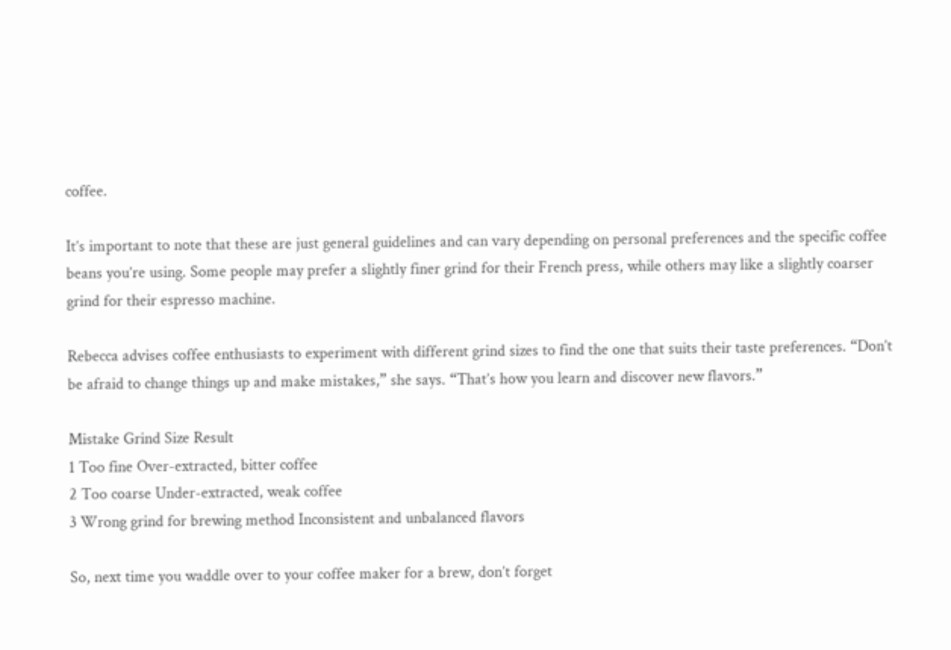coffee.

It’s important to note that these are just general guidelines and can vary depending on personal preferences and the specific coffee beans you’re using. Some people may prefer a slightly finer grind for their French press, while others may like a slightly coarser grind for their espresso machine.

Rebecca advises coffee enthusiasts to experiment with different grind sizes to find the one that suits their taste preferences. “Don’t be afraid to change things up and make mistakes,” she says. “That’s how you learn and discover new flavors.”

Mistake Grind Size Result
1 Too fine Over-extracted, bitter coffee
2 Too coarse Under-extracted, weak coffee
3 Wrong grind for brewing method Inconsistent and unbalanced flavors

So, next time you waddle over to your coffee maker for a brew, don’t forget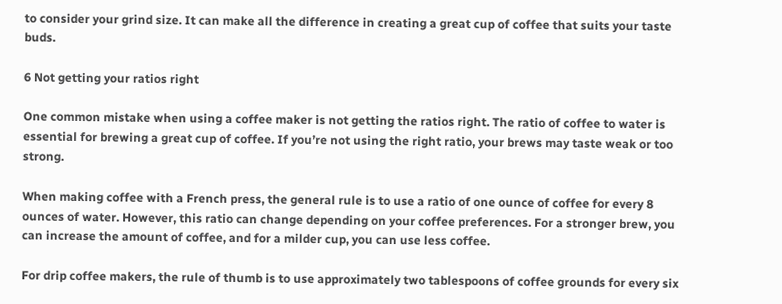to consider your grind size. It can make all the difference in creating a great cup of coffee that suits your taste buds.

6 Not getting your ratios right

One common mistake when using a coffee maker is not getting the ratios right. The ratio of coffee to water is essential for brewing a great cup of coffee. If you’re not using the right ratio, your brews may taste weak or too strong.

When making coffee with a French press, the general rule is to use a ratio of one ounce of coffee for every 8 ounces of water. However, this ratio can change depending on your coffee preferences. For a stronger brew, you can increase the amount of coffee, and for a milder cup, you can use less coffee.

For drip coffee makers, the rule of thumb is to use approximately two tablespoons of coffee grounds for every six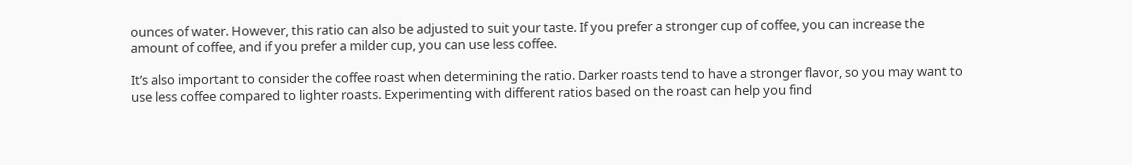ounces of water. However, this ratio can also be adjusted to suit your taste. If you prefer a stronger cup of coffee, you can increase the amount of coffee, and if you prefer a milder cup, you can use less coffee.

It’s also important to consider the coffee roast when determining the ratio. Darker roasts tend to have a stronger flavor, so you may want to use less coffee compared to lighter roasts. Experimenting with different ratios based on the roast can help you find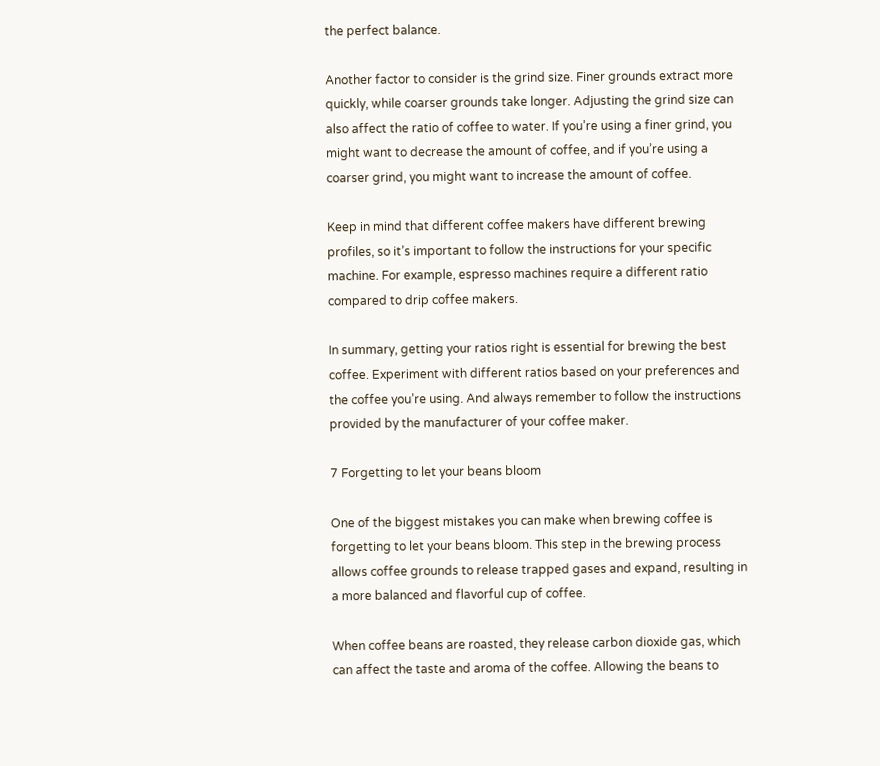the perfect balance.

Another factor to consider is the grind size. Finer grounds extract more quickly, while coarser grounds take longer. Adjusting the grind size can also affect the ratio of coffee to water. If you’re using a finer grind, you might want to decrease the amount of coffee, and if you’re using a coarser grind, you might want to increase the amount of coffee.

Keep in mind that different coffee makers have different brewing profiles, so it’s important to follow the instructions for your specific machine. For example, espresso machines require a different ratio compared to drip coffee makers.

In summary, getting your ratios right is essential for brewing the best coffee. Experiment with different ratios based on your preferences and the coffee you’re using. And always remember to follow the instructions provided by the manufacturer of your coffee maker.

7 Forgetting to let your beans bloom

One of the biggest mistakes you can make when brewing coffee is forgetting to let your beans bloom. This step in the brewing process allows coffee grounds to release trapped gases and expand, resulting in a more balanced and flavorful cup of coffee.

When coffee beans are roasted, they release carbon dioxide gas, which can affect the taste and aroma of the coffee. Allowing the beans to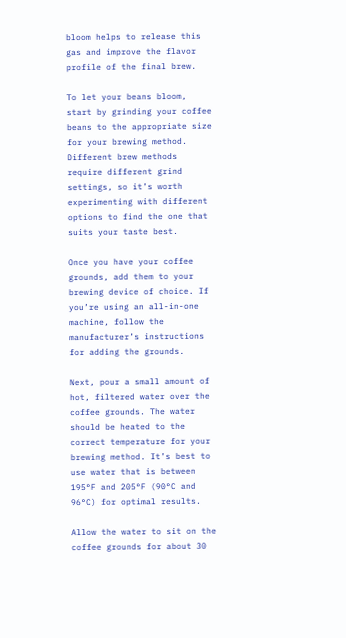bloom helps to release this gas and improve the flavor profile of the final brew.

To let your beans bloom, start by grinding your coffee beans to the appropriate size for your brewing method. Different brew methods require different grind settings, so it’s worth experimenting with different options to find the one that suits your taste best.

Once you have your coffee grounds, add them to your brewing device of choice. If you’re using an all-in-one machine, follow the manufacturer’s instructions for adding the grounds.

Next, pour a small amount of hot, filtered water over the coffee grounds. The water should be heated to the correct temperature for your brewing method. It’s best to use water that is between 195°F and 205°F (90°C and 96°C) for optimal results.

Allow the water to sit on the coffee grounds for about 30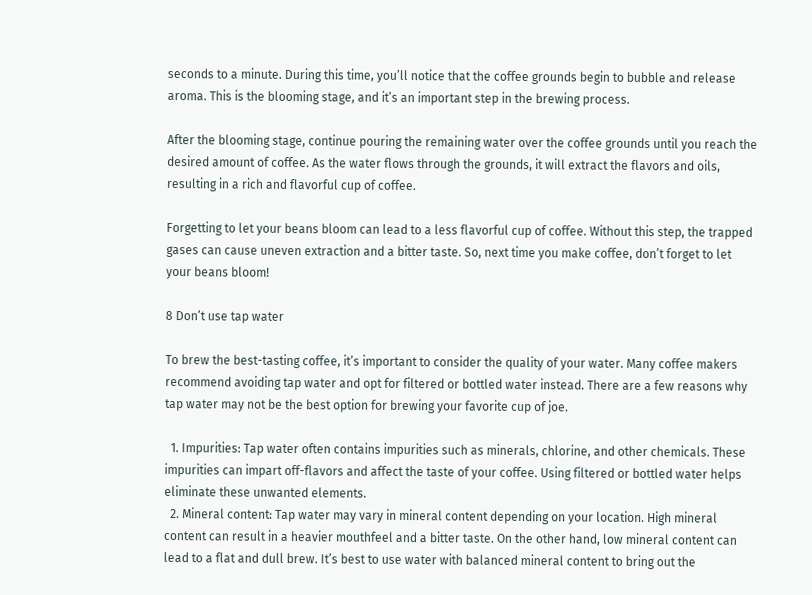seconds to a minute. During this time, you’ll notice that the coffee grounds begin to bubble and release aroma. This is the blooming stage, and it’s an important step in the brewing process.

After the blooming stage, continue pouring the remaining water over the coffee grounds until you reach the desired amount of coffee. As the water flows through the grounds, it will extract the flavors and oils, resulting in a rich and flavorful cup of coffee.

Forgetting to let your beans bloom can lead to a less flavorful cup of coffee. Without this step, the trapped gases can cause uneven extraction and a bitter taste. So, next time you make coffee, don’t forget to let your beans bloom!

8 Don’t use tap water

To brew the best-tasting coffee, it’s important to consider the quality of your water. Many coffee makers recommend avoiding tap water and opt for filtered or bottled water instead. There are a few reasons why tap water may not be the best option for brewing your favorite cup of joe.

  1. Impurities: Tap water often contains impurities such as minerals, chlorine, and other chemicals. These impurities can impart off-flavors and affect the taste of your coffee. Using filtered or bottled water helps eliminate these unwanted elements.
  2. Mineral content: Tap water may vary in mineral content depending on your location. High mineral content can result in a heavier mouthfeel and a bitter taste. On the other hand, low mineral content can lead to a flat and dull brew. It’s best to use water with balanced mineral content to bring out the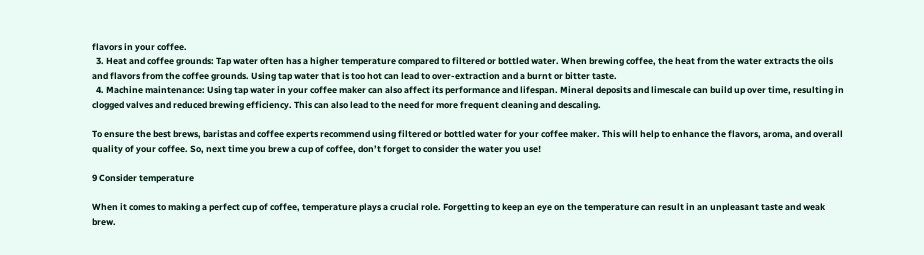flavors in your coffee.
  3. Heat and coffee grounds: Tap water often has a higher temperature compared to filtered or bottled water. When brewing coffee, the heat from the water extracts the oils and flavors from the coffee grounds. Using tap water that is too hot can lead to over-extraction and a burnt or bitter taste.
  4. Machine maintenance: Using tap water in your coffee maker can also affect its performance and lifespan. Mineral deposits and limescale can build up over time, resulting in clogged valves and reduced brewing efficiency. This can also lead to the need for more frequent cleaning and descaling.

To ensure the best brews, baristas and coffee experts recommend using filtered or bottled water for your coffee maker. This will help to enhance the flavors, aroma, and overall quality of your coffee. So, next time you brew a cup of coffee, don’t forget to consider the water you use!

9 Consider temperature

When it comes to making a perfect cup of coffee, temperature plays a crucial role. Forgetting to keep an eye on the temperature can result in an unpleasant taste and weak brew.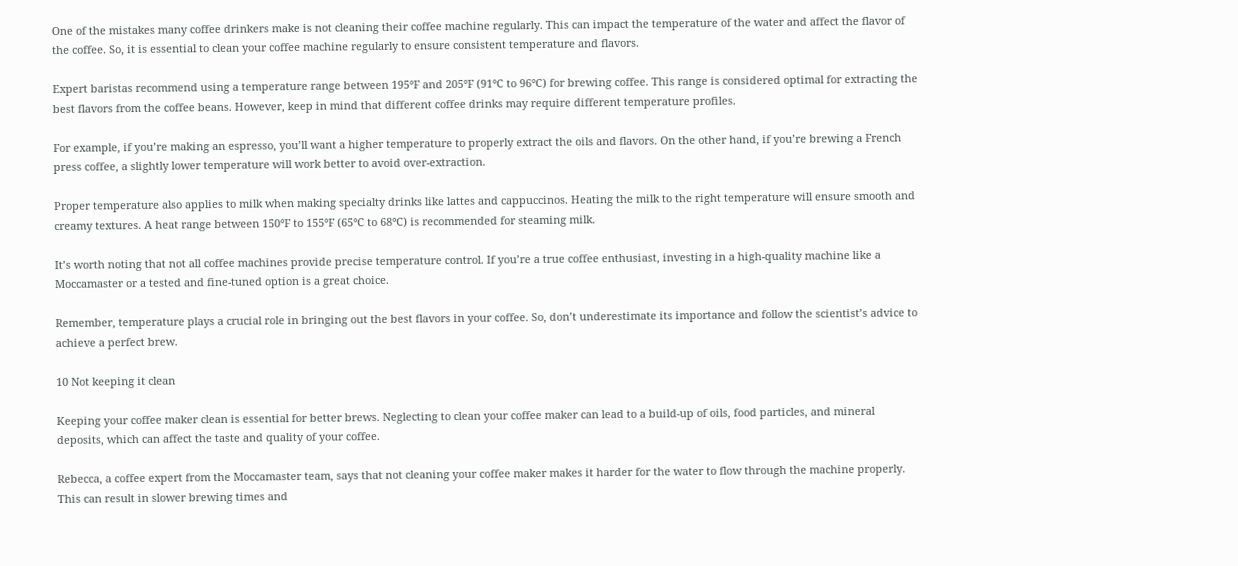One of the mistakes many coffee drinkers make is not cleaning their coffee machine regularly. This can impact the temperature of the water and affect the flavor of the coffee. So, it is essential to clean your coffee machine regularly to ensure consistent temperature and flavors.

Expert baristas recommend using a temperature range between 195°F and 205°F (91°C to 96°C) for brewing coffee. This range is considered optimal for extracting the best flavors from the coffee beans. However, keep in mind that different coffee drinks may require different temperature profiles.

For example, if you’re making an espresso, you’ll want a higher temperature to properly extract the oils and flavors. On the other hand, if you’re brewing a French press coffee, a slightly lower temperature will work better to avoid over-extraction.

Proper temperature also applies to milk when making specialty drinks like lattes and cappuccinos. Heating the milk to the right temperature will ensure smooth and creamy textures. A heat range between 150°F to 155°F (65°C to 68°C) is recommended for steaming milk.

It’s worth noting that not all coffee machines provide precise temperature control. If you’re a true coffee enthusiast, investing in a high-quality machine like a Moccamaster or a tested and fine-tuned option is a great choice.

Remember, temperature plays a crucial role in bringing out the best flavors in your coffee. So, don’t underestimate its importance and follow the scientist’s advice to achieve a perfect brew.

10 Not keeping it clean

Keeping your coffee maker clean is essential for better brews. Neglecting to clean your coffee maker can lead to a build-up of oils, food particles, and mineral deposits, which can affect the taste and quality of your coffee.

Rebecca, a coffee expert from the Moccamaster team, says that not cleaning your coffee maker makes it harder for the water to flow through the machine properly. This can result in slower brewing times and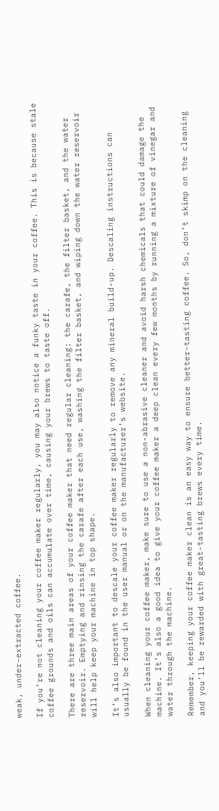weak, under-extracted coffee.

If you’re not cleaning your coffee maker regularly, you may also notice a funky taste in your coffee. This is because stale coffee grounds and oils can accumulate over time, causing your brews to taste off.

There are three main areas of your coffee maker that need regular cleaning: the carafe, the filter basket, and the water reservoir. Emptying and rinsing the carafe after each use, washing the filter basket, and wiping down the water reservoir will help keep your machine in top shape.

It’s also important to descale your coffee maker regularly to remove any mineral build-up. Descaling instructions can usually be found in the user manual or on the manufacturer’s website.

When cleaning your coffee maker, make sure to use a non-abrasive cleaner and avoid harsh chemicals that could damage the machine. It’s also a good idea to give your coffee maker a deep clean every few months by running a mixture of vinegar and water through the machine.

Remember, keeping your coffee maker clean is an easy way to ensure better-tasting coffee. So, don’t skimp on the cleaning and you’ll be rewarded with great-tasting brews every time.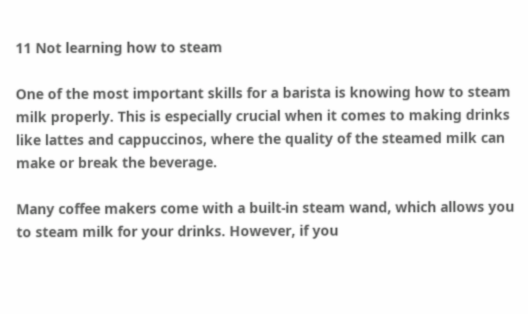11 Not learning how to steam

One of the most important skills for a barista is knowing how to steam milk properly. This is especially crucial when it comes to making drinks like lattes and cappuccinos, where the quality of the steamed milk can make or break the beverage.

Many coffee makers come with a built-in steam wand, which allows you to steam milk for your drinks. However, if you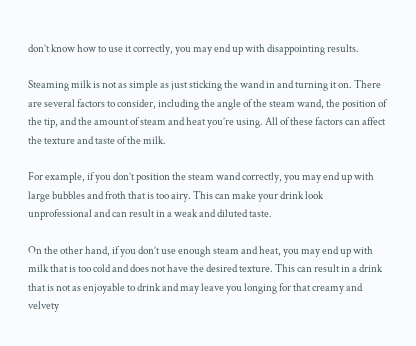don’t know how to use it correctly, you may end up with disappointing results.

Steaming milk is not as simple as just sticking the wand in and turning it on. There are several factors to consider, including the angle of the steam wand, the position of the tip, and the amount of steam and heat you’re using. All of these factors can affect the texture and taste of the milk.

For example, if you don’t position the steam wand correctly, you may end up with large bubbles and froth that is too airy. This can make your drink look unprofessional and can result in a weak and diluted taste.

On the other hand, if you don’t use enough steam and heat, you may end up with milk that is too cold and does not have the desired texture. This can result in a drink that is not as enjoyable to drink and may leave you longing for that creamy and velvety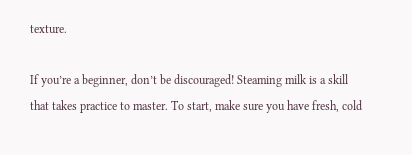texture.

If you’re a beginner, don’t be discouraged! Steaming milk is a skill that takes practice to master. To start, make sure you have fresh, cold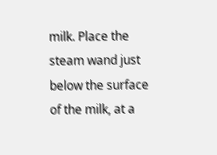milk. Place the steam wand just below the surface of the milk, at a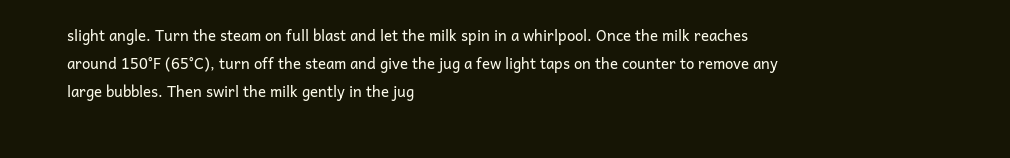slight angle. Turn the steam on full blast and let the milk spin in a whirlpool. Once the milk reaches around 150°F (65°C), turn off the steam and give the jug a few light taps on the counter to remove any large bubbles. Then swirl the milk gently in the jug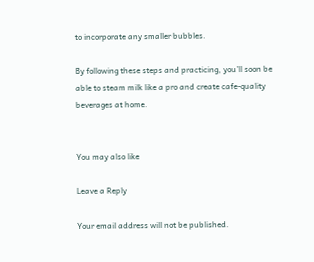to incorporate any smaller bubbles.

By following these steps and practicing, you’ll soon be able to steam milk like a pro and create cafe-quality beverages at home.


You may also like

Leave a Reply

Your email address will not be published.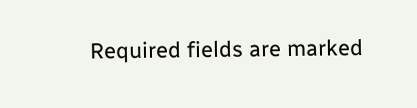Required fields are marked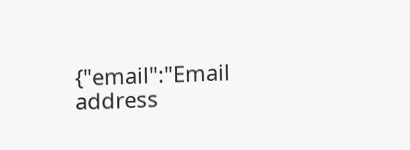{"email":"Email address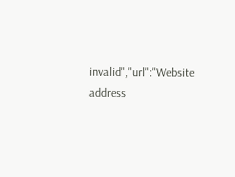invalid","url":"Website address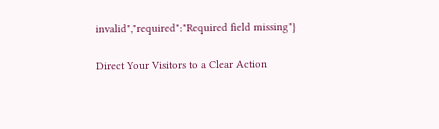invalid","required":"Required field missing"}

Direct Your Visitors to a Clear Action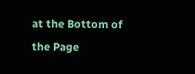at the Bottom of the Page